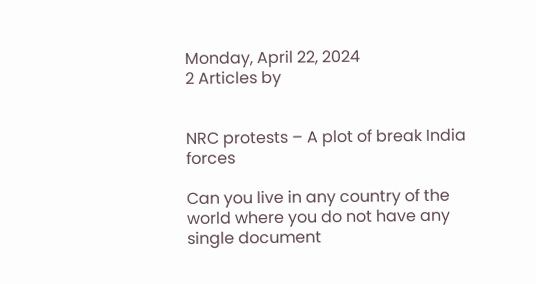Monday, April 22, 2024
2 Articles by


NRC protests – A plot of break India forces

Can you live in any country of the world where you do not have any single document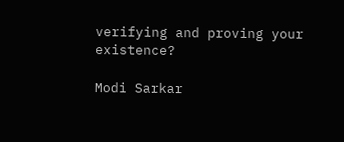verifying and proving your existence?

Modi Sarkar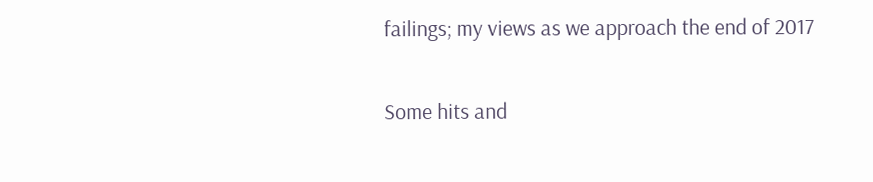failings; my views as we approach the end of 2017

Some hits and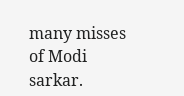many misses of Modi sarkar.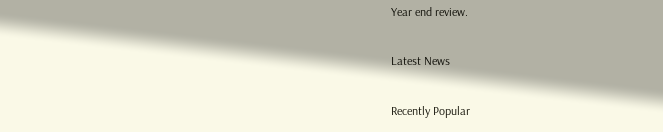Year end review.

Latest News

Recently Popular